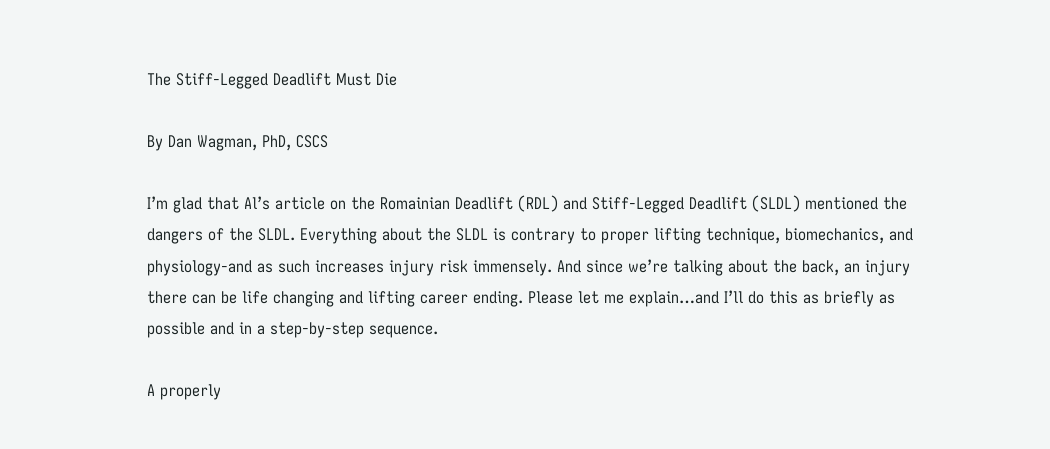The Stiff-Legged Deadlift Must Die

By Dan Wagman, PhD, CSCS

I’m glad that Al’s article on the Romainian Deadlift (RDL) and Stiff-Legged Deadlift (SLDL) mentioned the dangers of the SLDL. Everything about the SLDL is contrary to proper lifting technique, biomechanics, and physiology-and as such increases injury risk immensely. And since we’re talking about the back, an injury there can be life changing and lifting career ending. Please let me explain…and I’ll do this as briefly as possible and in a step-by-step sequence.

A properly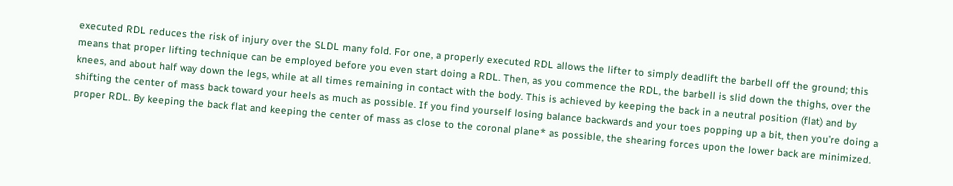executed RDL reduces the risk of injury over the SLDL many fold. For one, a properly executed RDL allows the lifter to simply deadlift the barbell off the ground; this means that proper lifting technique can be employed before you even start doing a RDL. Then, as you commence the RDL, the barbell is slid down the thighs, over the knees, and about half way down the legs, while at all times remaining in contact with the body. This is achieved by keeping the back in a neutral position (flat) and by shifting the center of mass back toward your heels as much as possible. If you find yourself losing balance backwards and your toes popping up a bit, then you’re doing a proper RDL. By keeping the back flat and keeping the center of mass as close to the coronal plane* as possible, the shearing forces upon the lower back are minimized.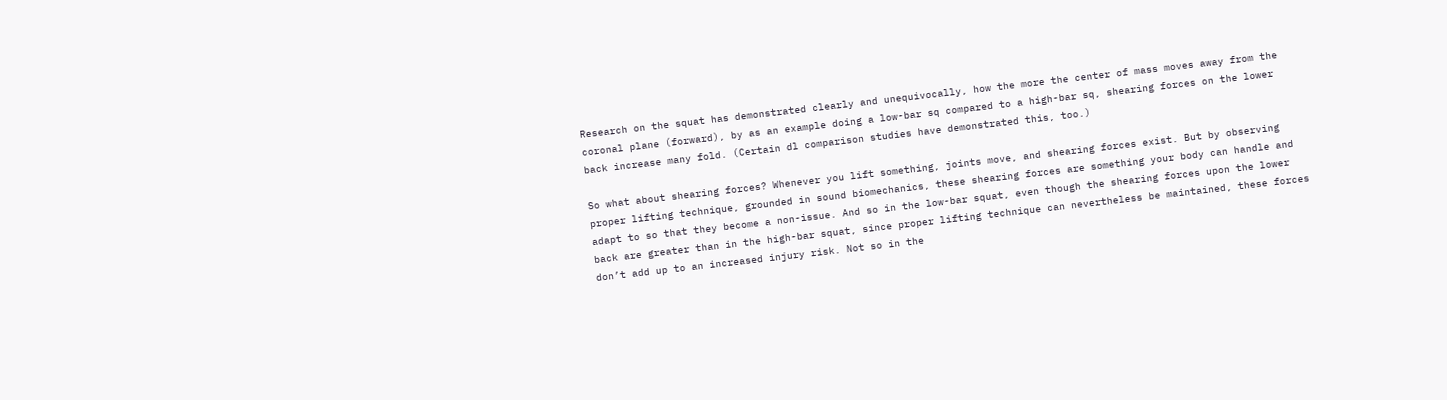Research on the squat has demonstrated clearly and unequivocally, how the more the center of mass moves away from the coronal plane (forward), by as an example doing a low-bar sq compared to a high-bar sq, shearing forces on the lower back increase many fold. (Certain dl comparison studies have demonstrated this, too.)

So what about shearing forces? Whenever you lift something, joints move, and shearing forces exist. But by observing proper lifting technique, grounded in sound biomechanics, these shearing forces are something your body can handle and adapt to so that they become a non-issue. And so in the low-bar squat, even though the shearing forces upon the lower back are greater than in the high-bar squat, since proper lifting technique can nevertheless be maintained, these forces don’t add up to an increased injury risk. Not so in the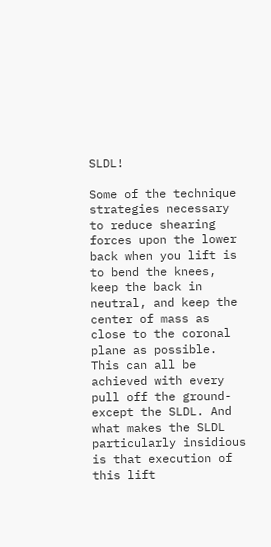SLDL!

Some of the technique strategies necessary to reduce shearing forces upon the lower back when you lift is to bend the knees, keep the back in neutral, and keep the center of mass as close to the coronal plane as possible. This can all be achieved with every pull off the ground-except the SLDL. And what makes the SLDL particularly insidious is that execution of this lift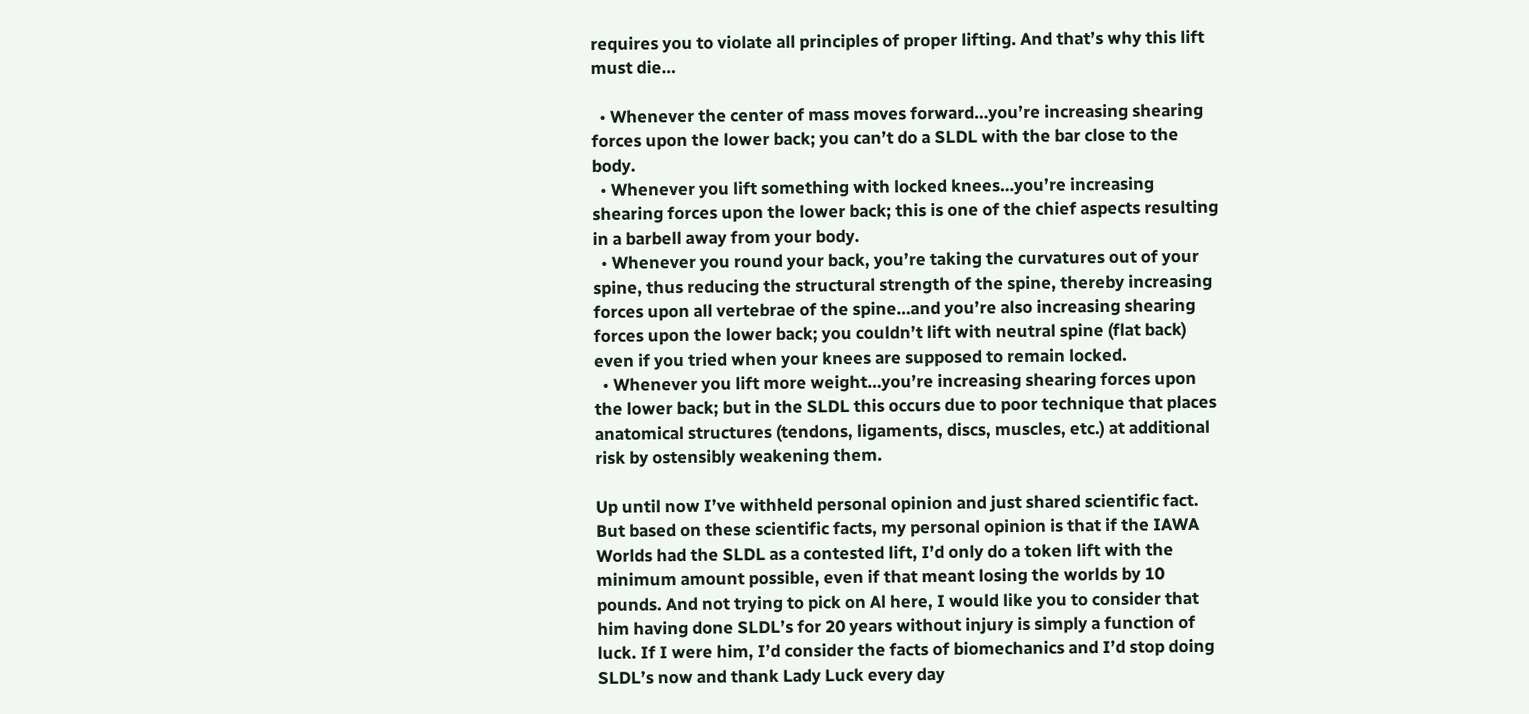requires you to violate all principles of proper lifting. And that’s why this lift must die…

  • Whenever the center of mass moves forward…you’re increasing shearing forces upon the lower back; you can’t do a SLDL with the bar close to the body.
  • Whenever you lift something with locked knees…you’re increasing shearing forces upon the lower back; this is one of the chief aspects resulting in a barbell away from your body.
  • Whenever you round your back, you’re taking the curvatures out of your spine, thus reducing the structural strength of the spine, thereby increasing forces upon all vertebrae of the spine…and you’re also increasing shearing forces upon the lower back; you couldn’t lift with neutral spine (flat back) even if you tried when your knees are supposed to remain locked.
  • Whenever you lift more weight…you’re increasing shearing forces upon the lower back; but in the SLDL this occurs due to poor technique that places anatomical structures (tendons, ligaments, discs, muscles, etc.) at additional risk by ostensibly weakening them.

Up until now I’ve withheld personal opinion and just shared scientific fact. But based on these scientific facts, my personal opinion is that if the IAWA Worlds had the SLDL as a contested lift, I’d only do a token lift with the minimum amount possible, even if that meant losing the worlds by 10 pounds. And not trying to pick on Al here, I would like you to consider that him having done SLDL’s for 20 years without injury is simply a function of luck. If I were him, I’d consider the facts of biomechanics and I’d stop doing SLDL’s now and thank Lady Luck every day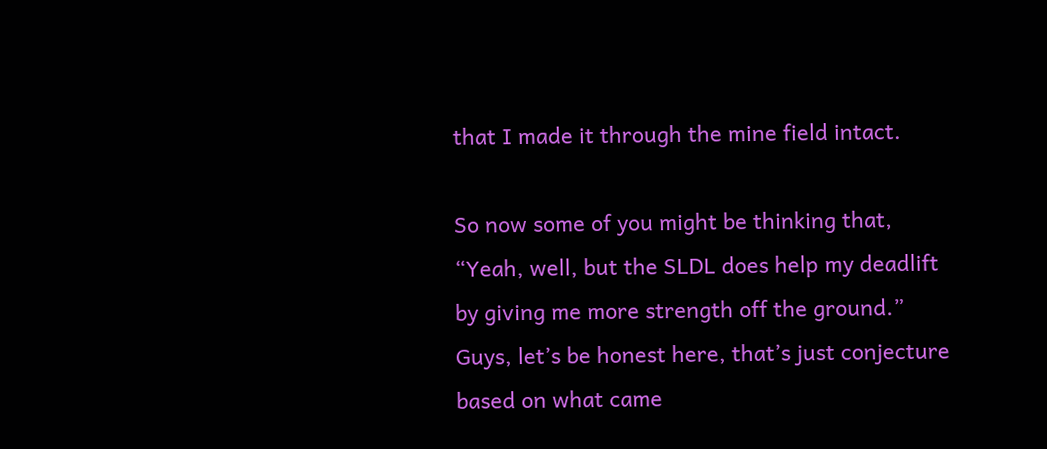that I made it through the mine field intact.

So now some of you might be thinking that, “Yeah, well, but the SLDL does help my deadlift by giving me more strength off the ground.” Guys, let’s be honest here, that’s just conjecture based on what came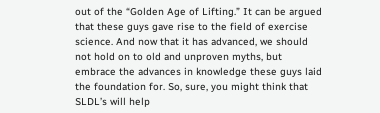out of the “Golden Age of Lifting.” It can be argued that these guys gave rise to the field of exercise science. And now that it has advanced, we should not hold on to old and unproven myths, but embrace the advances in knowledge these guys laid the foundation for. So, sure, you might think that SLDL’s will help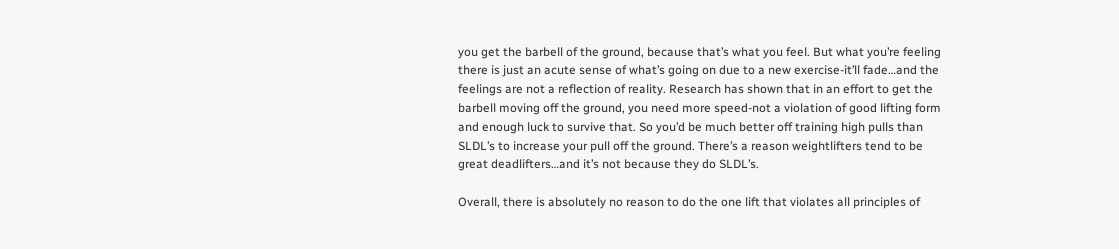you get the barbell of the ground, because that’s what you feel. But what you’re feeling there is just an acute sense of what’s going on due to a new exercise-it’ll fade…and the feelings are not a reflection of reality. Research has shown that in an effort to get the barbell moving off the ground, you need more speed-not a violation of good lifting form and enough luck to survive that. So you’d be much better off training high pulls than SLDL’s to increase your pull off the ground. There’s a reason weightlifters tend to be great deadlifters…and it’s not because they do SLDL’s.

Overall, there is absolutely no reason to do the one lift that violates all principles of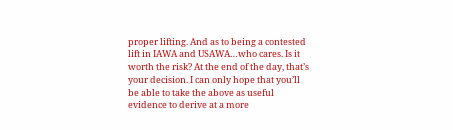proper lifting. And as to being a contested lift in IAWA and USAWA…who cares. Is it worth the risk? At the end of the day, that’s your decision. I can only hope that you’ll be able to take the above as useful evidence to derive at a more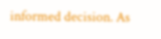informed decision. As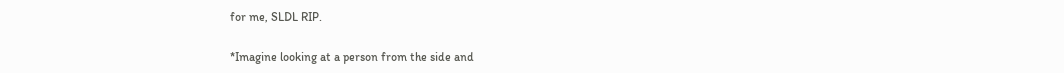for me, SLDL RIP.

*Imagine looking at a person from the side and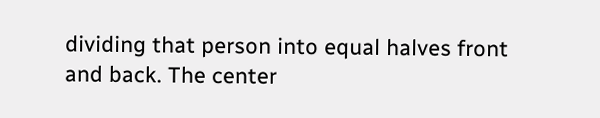dividing that person into equal halves front and back. The center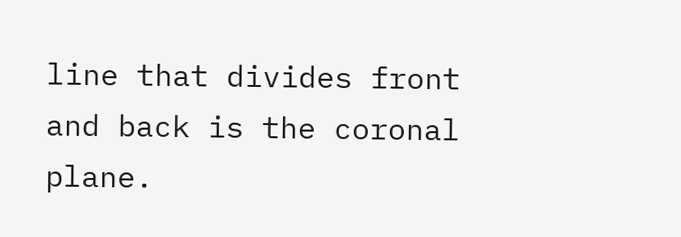line that divides front and back is the coronal plane.